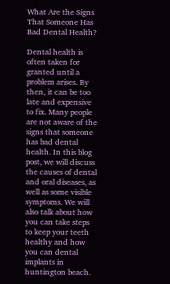What Are the Signs That Someone Has Bad Dental Health?

Dental health is often taken for granted until a problem arises. By then, it can be too late and expensive to fix. Many people are not aware of the signs that someone has bad dental health. In this blog post, we will discuss the causes of dental and oral diseases, as well as some visible symptoms. We will also talk about how you can take steps to keep your teeth healthy and how you can dental implants in huntington beach.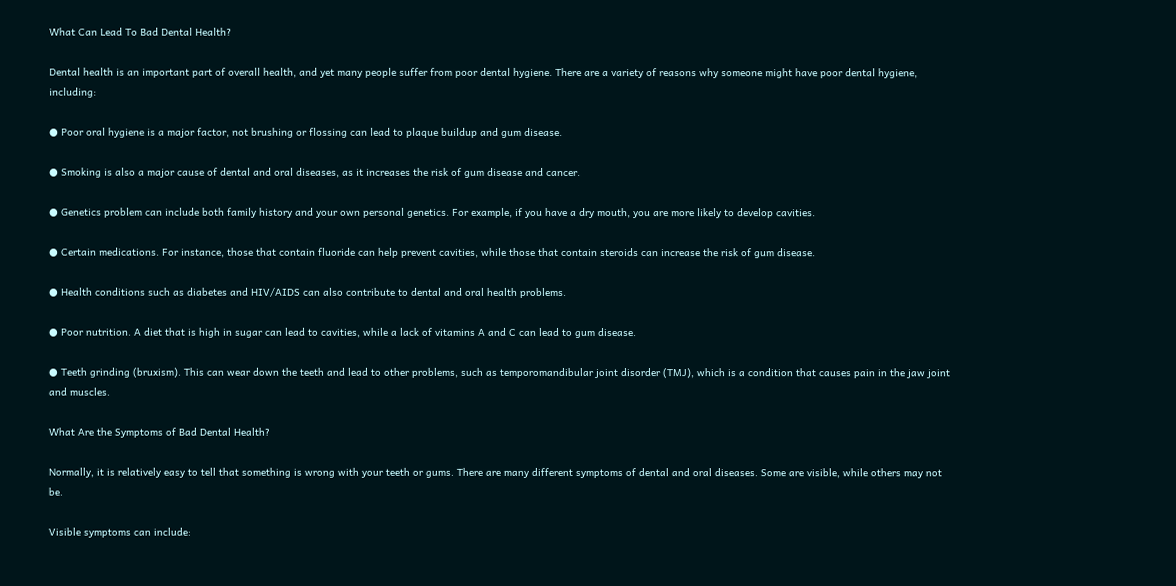What Can Lead To Bad Dental Health?

Dental health is an important part of overall health, and yet many people suffer from poor dental hygiene. There are a variety of reasons why someone might have poor dental hygiene, including:

● Poor oral hygiene is a major factor, not brushing or flossing can lead to plaque buildup and gum disease.

● Smoking is also a major cause of dental and oral diseases, as it increases the risk of gum disease and cancer.

● Genetics problem can include both family history and your own personal genetics. For example, if you have a dry mouth, you are more likely to develop cavities.

● Certain medications. For instance, those that contain fluoride can help prevent cavities, while those that contain steroids can increase the risk of gum disease.

● Health conditions such as diabetes and HIV/AIDS can also contribute to dental and oral health problems.

● Poor nutrition. A diet that is high in sugar can lead to cavities, while a lack of vitamins A and C can lead to gum disease.

● Teeth grinding (bruxism). This can wear down the teeth and lead to other problems, such as temporomandibular joint disorder (TMJ), which is a condition that causes pain in the jaw joint and muscles.

What Are the Symptoms of Bad Dental Health?

Normally, it is relatively easy to tell that something is wrong with your teeth or gums. There are many different symptoms of dental and oral diseases. Some are visible, while others may not be.

Visible symptoms can include: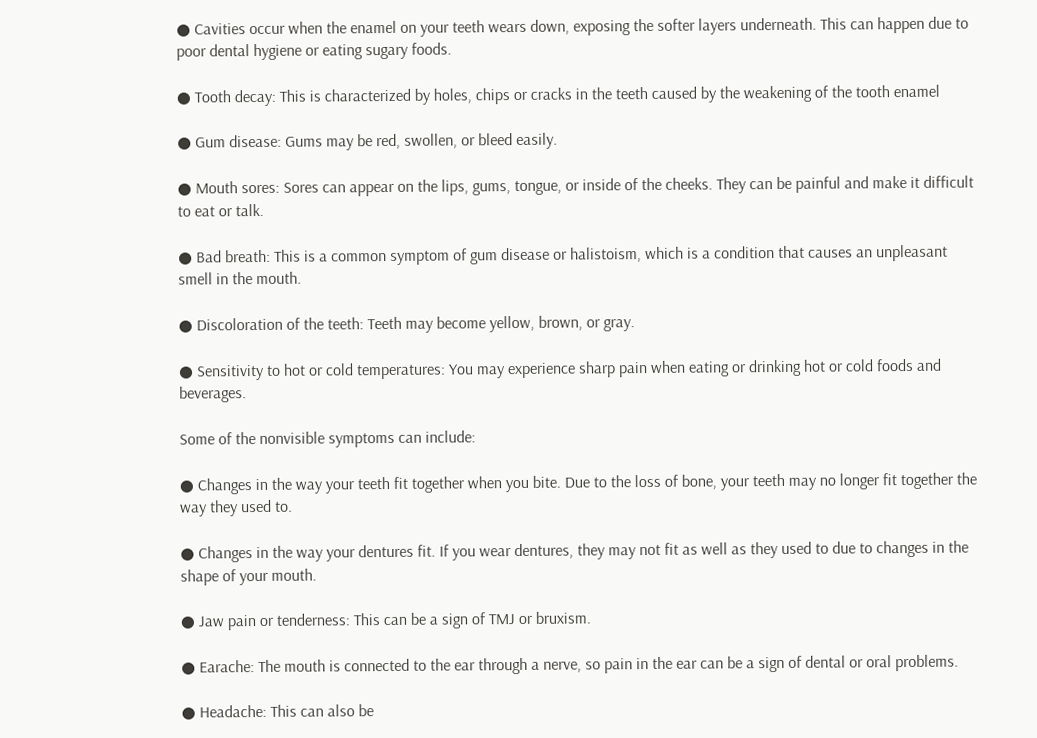● Cavities occur when the enamel on your teeth wears down, exposing the softer layers underneath. This can happen due to poor dental hygiene or eating sugary foods.

● Tooth decay: This is characterized by holes, chips or cracks in the teeth caused by the weakening of the tooth enamel

● Gum disease: Gums may be red, swollen, or bleed easily.

● Mouth sores: Sores can appear on the lips, gums, tongue, or inside of the cheeks. They can be painful and make it difficult to eat or talk.

● Bad breath: This is a common symptom of gum disease or halistoism, which is a condition that causes an unpleasant smell in the mouth.

● Discoloration of the teeth: Teeth may become yellow, brown, or gray.

● Sensitivity to hot or cold temperatures: You may experience sharp pain when eating or drinking hot or cold foods and beverages.

Some of the nonvisible symptoms can include:

● Changes in the way your teeth fit together when you bite. Due to the loss of bone, your teeth may no longer fit together the way they used to.

● Changes in the way your dentures fit. If you wear dentures, they may not fit as well as they used to due to changes in the shape of your mouth.

● Jaw pain or tenderness: This can be a sign of TMJ or bruxism.

● Earache: The mouth is connected to the ear through a nerve, so pain in the ear can be a sign of dental or oral problems.

● Headache: This can also be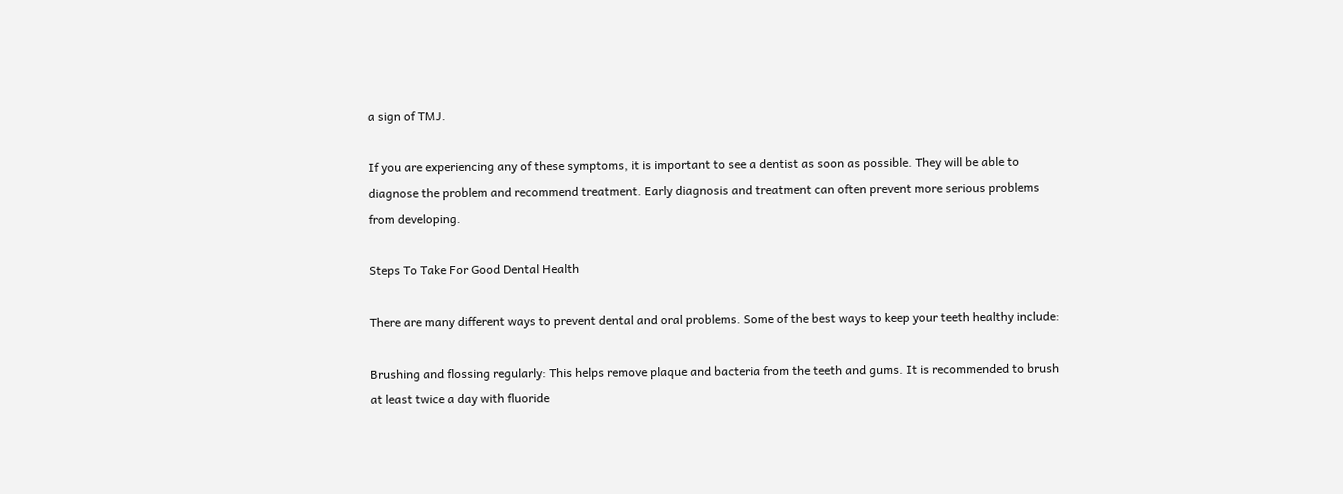a sign of TMJ.

If you are experiencing any of these symptoms, it is important to see a dentist as soon as possible. They will be able to diagnose the problem and recommend treatment. Early diagnosis and treatment can often prevent more serious problems from developing.

Steps To Take For Good Dental Health

There are many different ways to prevent dental and oral problems. Some of the best ways to keep your teeth healthy include:

Brushing and flossing regularly: This helps remove plaque and bacteria from the teeth and gums. It is recommended to brush at least twice a day with fluoride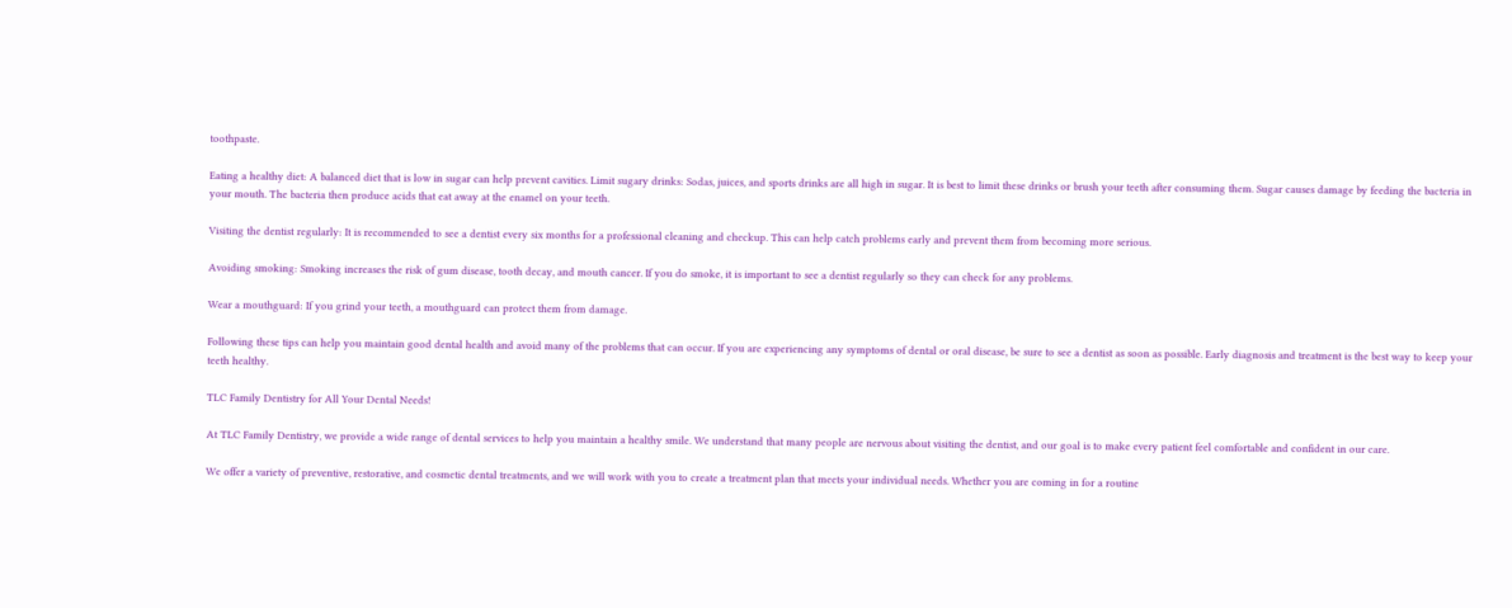toothpaste.

Eating a healthy diet: A balanced diet that is low in sugar can help prevent cavities. Limit sugary drinks: Sodas, juices, and sports drinks are all high in sugar. It is best to limit these drinks or brush your teeth after consuming them. Sugar causes damage by feeding the bacteria in your mouth. The bacteria then produce acids that eat away at the enamel on your teeth.

Visiting the dentist regularly: It is recommended to see a dentist every six months for a professional cleaning and checkup. This can help catch problems early and prevent them from becoming more serious.

Avoiding smoking: Smoking increases the risk of gum disease, tooth decay, and mouth cancer. If you do smoke, it is important to see a dentist regularly so they can check for any problems.

Wear a mouthguard: If you grind your teeth, a mouthguard can protect them from damage.

Following these tips can help you maintain good dental health and avoid many of the problems that can occur. If you are experiencing any symptoms of dental or oral disease, be sure to see a dentist as soon as possible. Early diagnosis and treatment is the best way to keep your teeth healthy.

TLC Family Dentistry for All Your Dental Needs!

At TLC Family Dentistry, we provide a wide range of dental services to help you maintain a healthy smile. We understand that many people are nervous about visiting the dentist, and our goal is to make every patient feel comfortable and confident in our care.

We offer a variety of preventive, restorative, and cosmetic dental treatments, and we will work with you to create a treatment plan that meets your individual needs. Whether you are coming in for a routine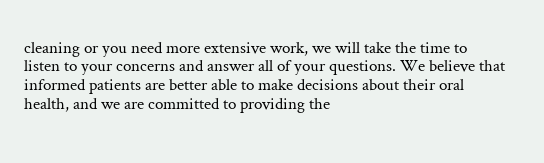cleaning or you need more extensive work, we will take the time to listen to your concerns and answer all of your questions. We believe that informed patients are better able to make decisions about their oral health, and we are committed to providing the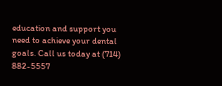education and support you need to achieve your dental goals. Call us today at (714) 882-5557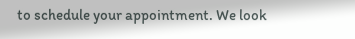to schedule your appointment. We look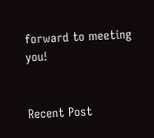forward to meeting you!


Recent Post